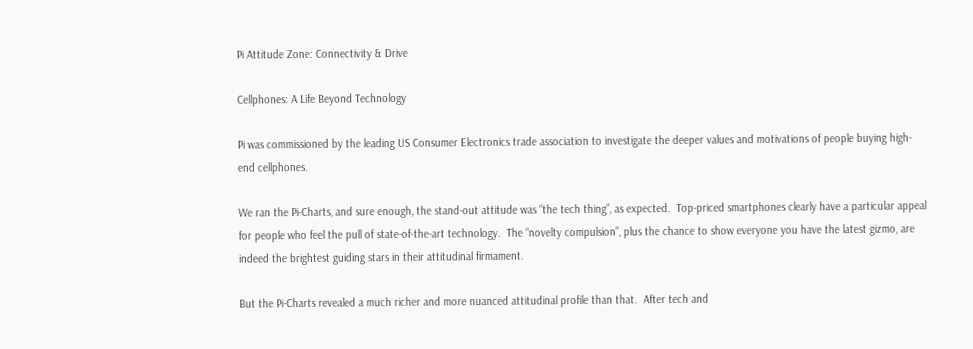Pi Attitude Zone: Connectivity & Drive

Cellphones: A Life Beyond Technology

Pi was commissioned by the leading US Consumer Electronics trade association to investigate the deeper values and motivations of people buying high-end cellphones.

We ran the Pi-Charts, and sure enough, the stand-out attitude was “the tech thing”, as expected.  Top-priced smartphones clearly have a particular appeal for people who feel the pull of state-of-the-art technology.  The “novelty compulsion”, plus the chance to show everyone you have the latest gizmo, are indeed the brightest guiding stars in their attitudinal firmament.

But the Pi-Charts revealed a much richer and more nuanced attitudinal profile than that.  After tech and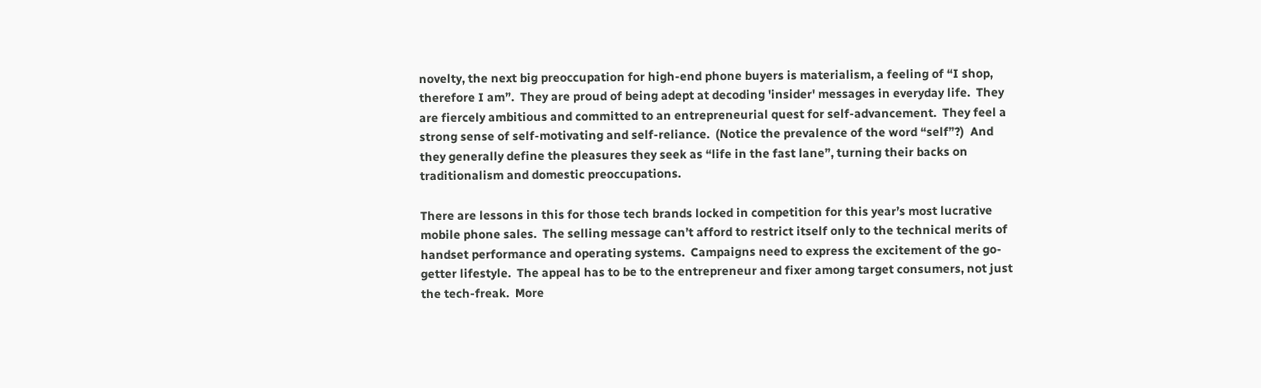novelty, the next big preoccupation for high-end phone buyers is materialism, a feeling of “I shop, therefore I am”.  They are proud of being adept at decoding 'insider' messages in everyday life.  They are fiercely ambitious and committed to an entrepreneurial quest for self-advancement.  They feel a strong sense of self-motivating and self-reliance.  (Notice the prevalence of the word “self”?)  And they generally define the pleasures they seek as “life in the fast lane”, turning their backs on traditionalism and domestic preoccupations.

There are lessons in this for those tech brands locked in competition for this year’s most lucrative mobile phone sales.  The selling message can’t afford to restrict itself only to the technical merits of handset performance and operating systems.  Campaigns need to express the excitement of the go-getter lifestyle.  The appeal has to be to the entrepreneur and fixer among target consumers, not just the tech-freak.  More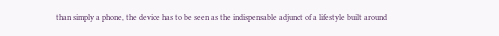than simply a phone, the device has to be seen as the indispensable adjunct of a lifestyle built around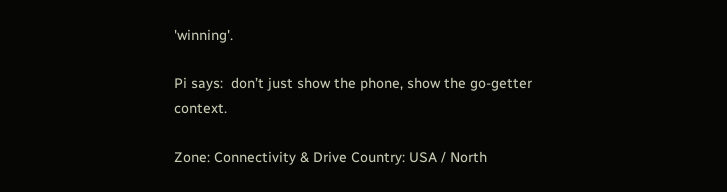'winning'.

Pi says:  don’t just show the phone, show the go-getter context.

Zone: Connectivity & Drive Country: USA / North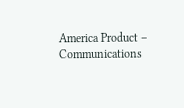America Product – Communications